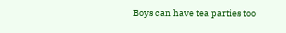Boys can have tea parties too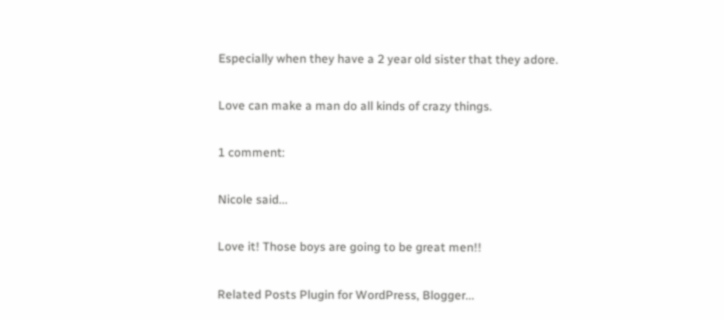Especially when they have a 2 year old sister that they adore.

Love can make a man do all kinds of crazy things.

1 comment:

Nicole said...

Love it! Those boys are going to be great men!!

Related Posts Plugin for WordPress, Blogger...